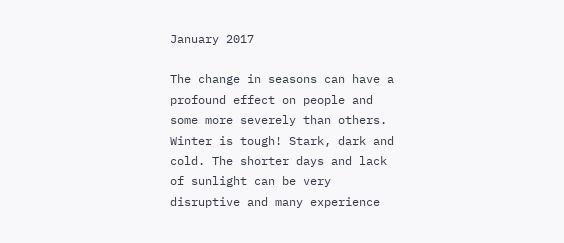January 2017

The change in seasons can have a profound effect on people and some more severely than others. Winter is tough! Stark, dark and cold. The shorter days and lack of sunlight can be very disruptive and many experience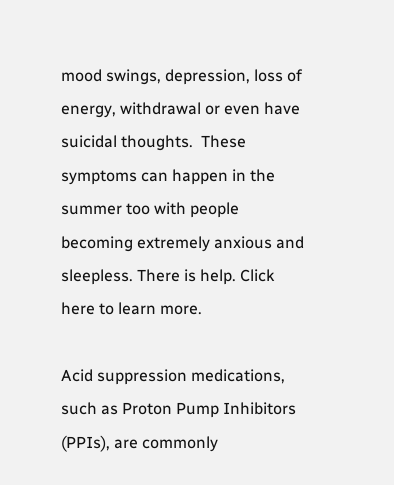mood swings, depression, loss of energy, withdrawal or even have suicidal thoughts.  These symptoms can happen in the summer too with people becoming extremely anxious and sleepless. There is help. Click here to learn more.

Acid suppression medications, such as Proton Pump Inhibitors (PPIs), are commonly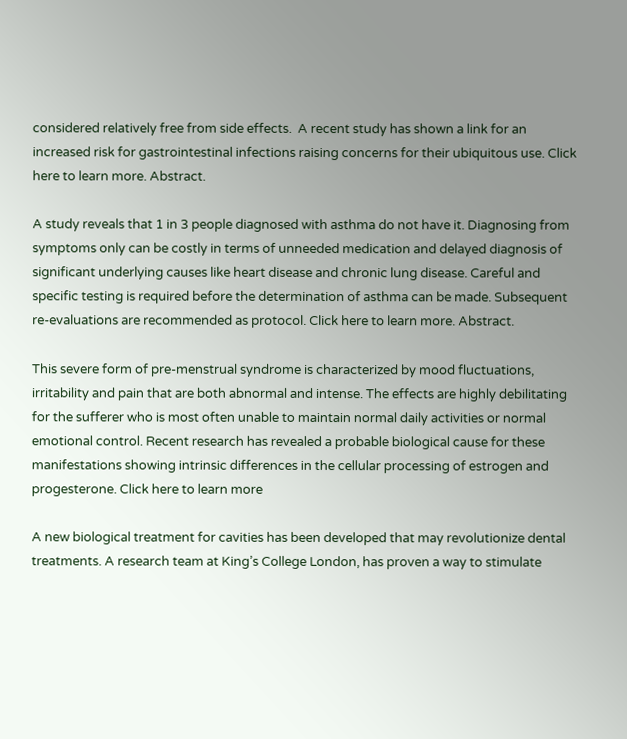considered relatively free from side effects.  A recent study has shown a link for an increased risk for gastrointestinal infections raising concerns for their ubiquitous use. Click here to learn more. Abstract.

A study reveals that 1 in 3 people diagnosed with asthma do not have it. Diagnosing from symptoms only can be costly in terms of unneeded medication and delayed diagnosis of significant underlying causes like heart disease and chronic lung disease. Careful and specific testing is required before the determination of asthma can be made. Subsequent re-evaluations are recommended as protocol. Click here to learn more. Abstract.

This severe form of pre-menstrual syndrome is characterized by mood fluctuations, irritability and pain that are both abnormal and intense. The effects are highly debilitating for the sufferer who is most often unable to maintain normal daily activities or normal emotional control. Recent research has revealed a probable biological cause for these manifestations showing intrinsic differences in the cellular processing of estrogen and progesterone. Click here to learn more

A new biological treatment for cavities has been developed that may revolutionize dental treatments. A research team at King’s College London, has proven a way to stimulate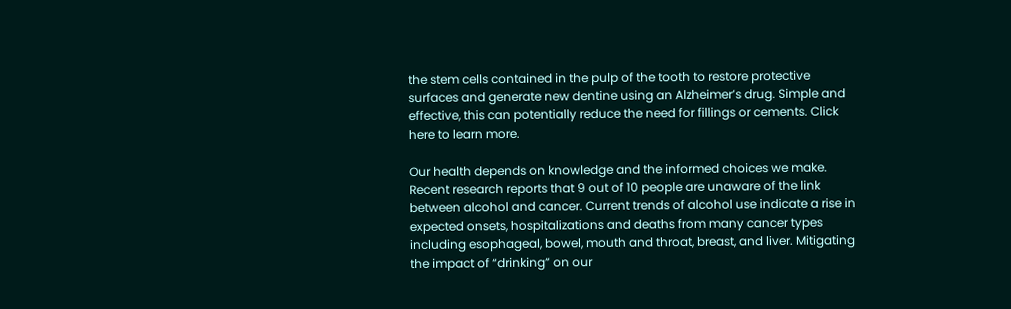the stem cells contained in the pulp of the tooth to restore protective surfaces and generate new dentine using an Alzheimer’s drug. Simple and effective, this can potentially reduce the need for fillings or cements. Click here to learn more.

Our health depends on knowledge and the informed choices we make. Recent research reports that 9 out of 10 people are unaware of the link between alcohol and cancer. Current trends of alcohol use indicate a rise in expected onsets, hospitalizations and deaths from many cancer types including esophageal, bowel, mouth and throat, breast, and liver. Mitigating the impact of “drinking” on our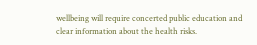wellbeing will require concerted public education and clear information about the health risks.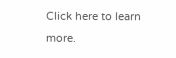Click here to learn more.